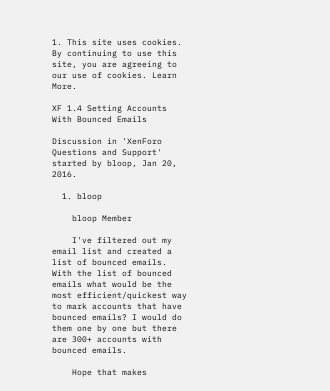1. This site uses cookies. By continuing to use this site, you are agreeing to our use of cookies. Learn More.

XF 1.4 Setting Accounts With Bounced Emails

Discussion in 'XenForo Questions and Support' started by bloop, Jan 20, 2016.

  1. bloop

    bloop Member

    I've filtered out my email list and created a list of bounced emails. With the list of bounced emails what would be the most efficient/quickest way to mark accounts that have bounced emails? I would do them one by one but there are 300+ accounts with bounced emails.

    Hope that makes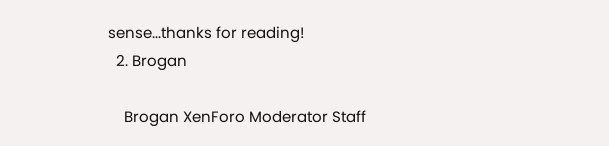sense...thanks for reading!
  2. Brogan

    Brogan XenForo Moderator Staff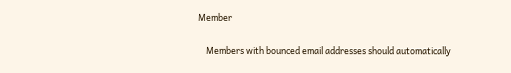Member

    Members with bounced email addresses should automatically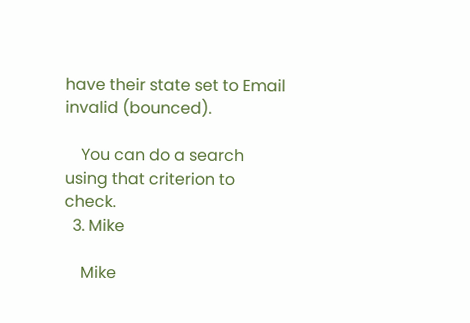have their state set to Email invalid (bounced).

    You can do a search using that criterion to check.
  3. Mike

    Mike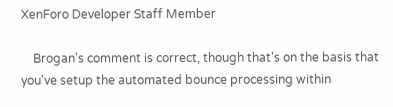XenForo Developer Staff Member

    Brogan's comment is correct, though that's on the basis that you've setup the automated bounce processing within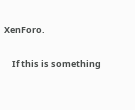XenForo.

    If this is something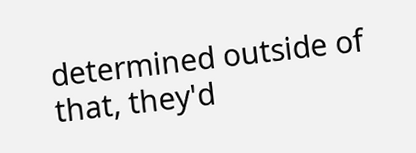determined outside of that, they'd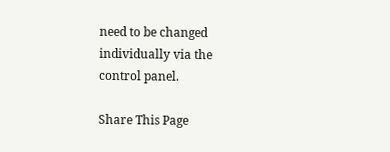need to be changed individually via the control panel.

Share This Page